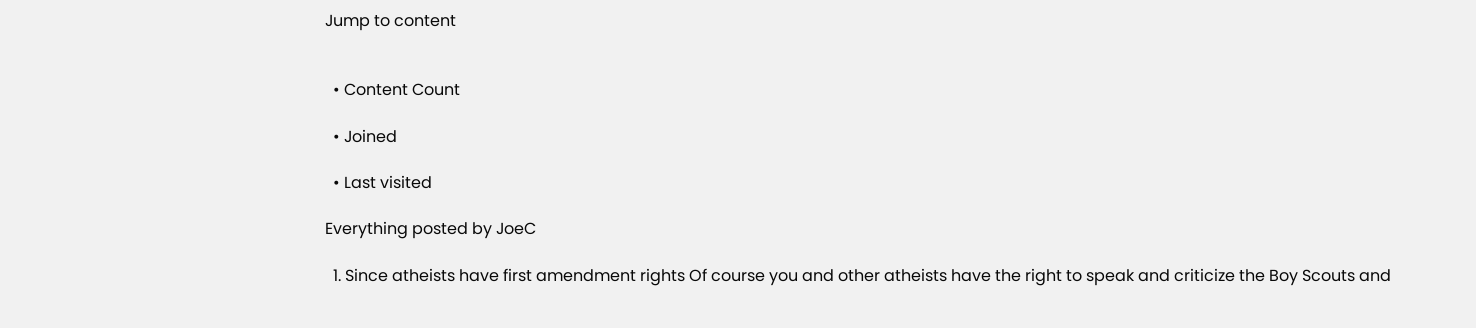Jump to content


  • Content Count

  • Joined

  • Last visited

Everything posted by JoeC

  1. Since atheists have first amendment rights Of course you and other atheists have the right to speak and criticize the Boy Scouts and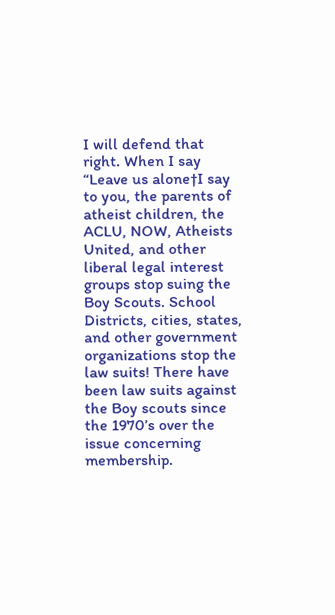I will defend that right. When I say “Leave us alone†I say to you, the parents of atheist children, the ACLU, NOW, Atheists United, and other liberal legal interest groups stop suing the Boy Scouts. School Districts, cities, states, and other government organizations stop the law suits! There have been law suits against the Boy scouts since the 1970’s over the issue concerning membership.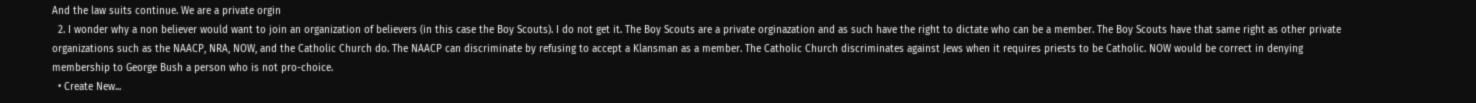And the law suits continue. We are a private orgin
  2. I wonder why a non believer would want to join an organization of believers (in this case the Boy Scouts). I do not get it. The Boy Scouts are a private orginazation and as such have the right to dictate who can be a member. The Boy Scouts have that same right as other private organizations such as the NAACP, NRA, NOW, and the Catholic Church do. The NAACP can discriminate by refusing to accept a Klansman as a member. The Catholic Church discriminates against Jews when it requires priests to be Catholic. NOW would be correct in denying membership to George Bush a person who is not pro-choice.
  • Create New...